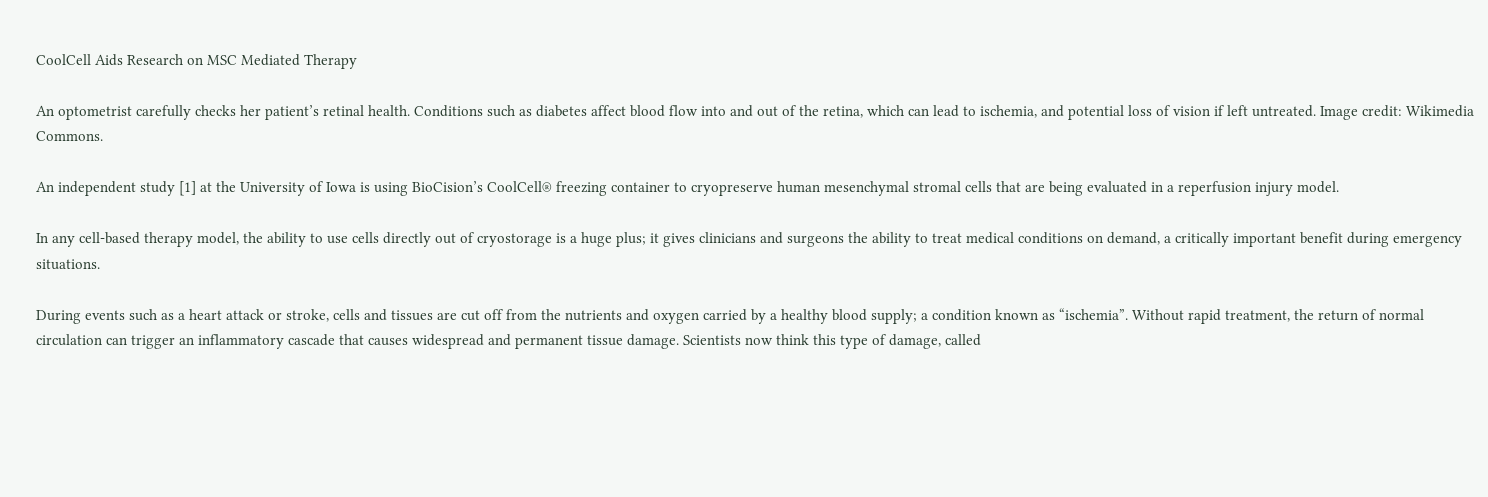CoolCell Aids Research on MSC Mediated Therapy

An optometrist carefully checks her patient’s retinal health. Conditions such as diabetes affect blood flow into and out of the retina, which can lead to ischemia, and potential loss of vision if left untreated. Image credit: Wikimedia Commons.

An independent study [1] at the University of Iowa is using BioCision’s CoolCell® freezing container to cryopreserve human mesenchymal stromal cells that are being evaluated in a reperfusion injury model.

In any cell-based therapy model, the ability to use cells directly out of cryostorage is a huge plus; it gives clinicians and surgeons the ability to treat medical conditions on demand, a critically important benefit during emergency situations.

During events such as a heart attack or stroke, cells and tissues are cut off from the nutrients and oxygen carried by a healthy blood supply; a condition known as “ischemia”. Without rapid treatment, the return of normal circulation can trigger an inflammatory cascade that causes widespread and permanent tissue damage. Scientists now think this type of damage, called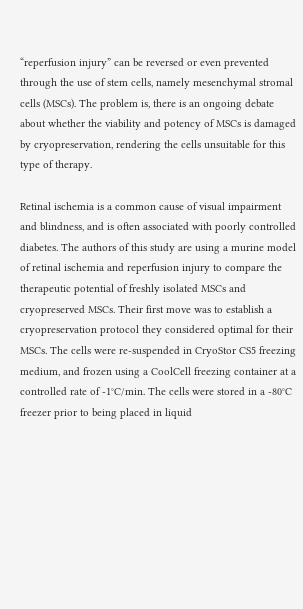“reperfusion injury” can be reversed or even prevented through the use of stem cells, namely mesenchymal stromal cells (MSCs). The problem is, there is an ongoing debate about whether the viability and potency of MSCs is damaged by cryopreservation, rendering the cells unsuitable for this type of therapy.

Retinal ischemia is a common cause of visual impairment and blindness, and is often associated with poorly controlled diabetes. The authors of this study are using a murine model of retinal ischemia and reperfusion injury to compare the therapeutic potential of freshly isolated MSCs and cryopreserved MSCs. Their first move was to establish a cryopreservation protocol they considered optimal for their MSCs. The cells were re-suspended in CryoStor CS5 freezing medium, and frozen using a CoolCell freezing container at a controlled rate of -1°C/min. The cells were stored in a -80°C freezer prior to being placed in liquid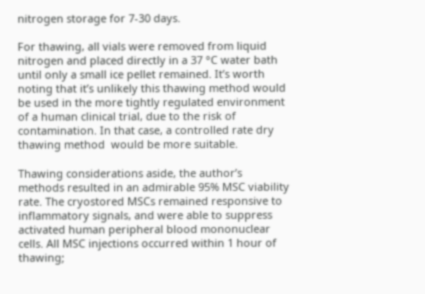nitrogen storage for 7-30 days.

For thawing, all vials were removed from liquid nitrogen and placed directly in a 37 °C water bath until only a small ice pellet remained. It’s worth noting that it’s unlikely this thawing method would be used in the more tightly regulated environment of a human clinical trial, due to the risk of contamination. In that case, a controlled rate dry thawing method  would be more suitable.

Thawing considerations aside, the author’s methods resulted in an admirable 95% MSC viability rate. The cryostored MSCs remained responsive to inflammatory signals, and were able to suppress activated human peripheral blood mononuclear cells. All MSC injections occurred within 1 hour of thawing;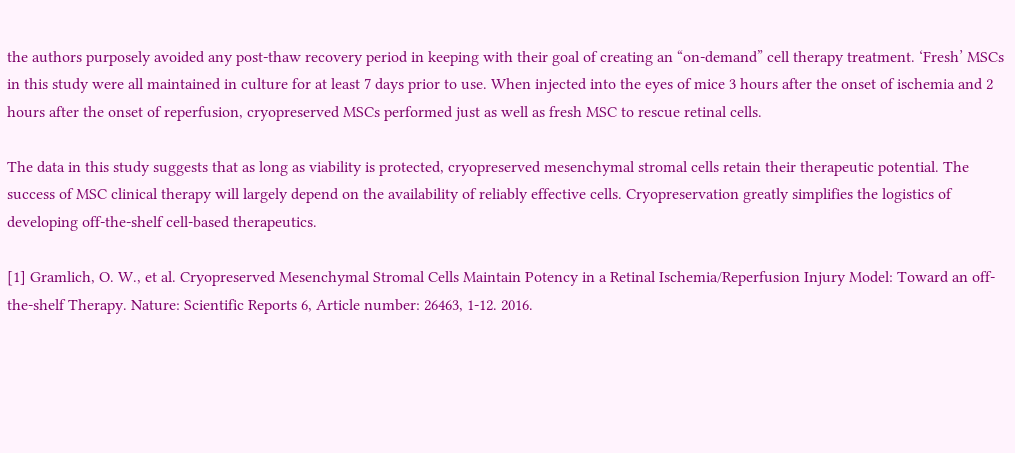the authors purposely avoided any post-thaw recovery period in keeping with their goal of creating an “on-demand” cell therapy treatment. ‘Fresh’ MSCs in this study were all maintained in culture for at least 7 days prior to use. When injected into the eyes of mice 3 hours after the onset of ischemia and 2 hours after the onset of reperfusion, cryopreserved MSCs performed just as well as fresh MSC to rescue retinal cells.

The data in this study suggests that as long as viability is protected, cryopreserved mesenchymal stromal cells retain their therapeutic potential. The success of MSC clinical therapy will largely depend on the availability of reliably effective cells. Cryopreservation greatly simplifies the logistics of developing off-the-shelf cell-based therapeutics.

[1] Gramlich, O. W., et al. Cryopreserved Mesenchymal Stromal Cells Maintain Potency in a Retinal Ischemia/Reperfusion Injury Model: Toward an off-the-shelf Therapy. Nature: Scientific Reports 6, Article number: 26463, 1-12. 2016.